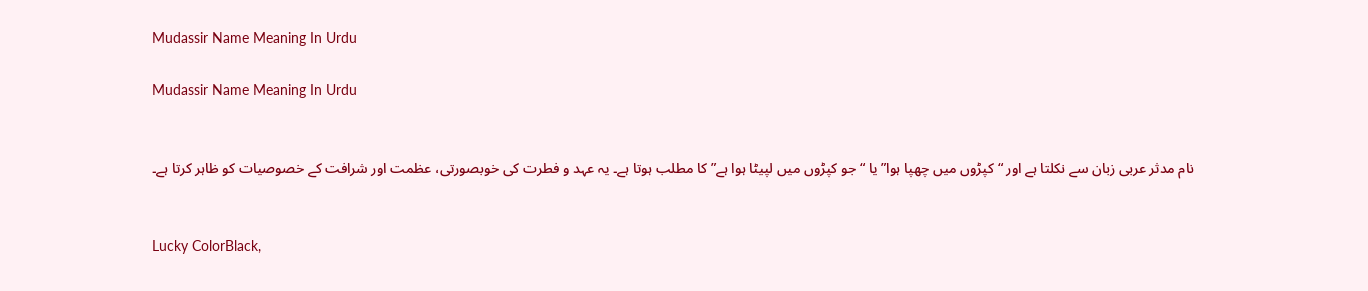Mudassir Name Meaning In Urdu

Mudassir Name Meaning In Urdu


نام مدثر عربی زبان سے نکلتا ہے اور “کپڑوں میں چھپا ہوا” یا “جو کپڑوں میں لپیٹا ہوا ہے” کا مطلب ہوتا ہے۔ یہ عہد و فطرت کی خوبصورتی، عظمت اور شرافت کے خصوصیات کو ظاہر کرتا ہے۔


Lucky ColorBlack,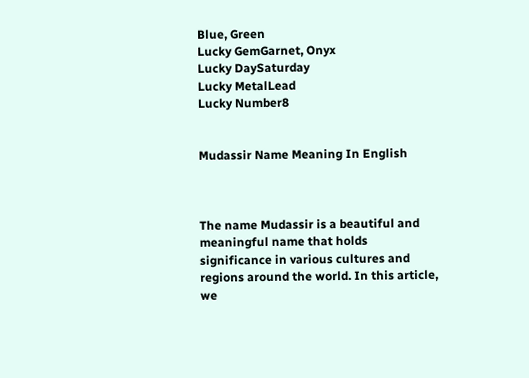Blue, Green
Lucky GemGarnet, Onyx
Lucky DaySaturday
Lucky MetalLead
Lucky Number8


Mudassir Name Meaning In English



The name Mudassir is a beautiful and meaningful name that holds significance in various cultures and regions around the world. In this article, we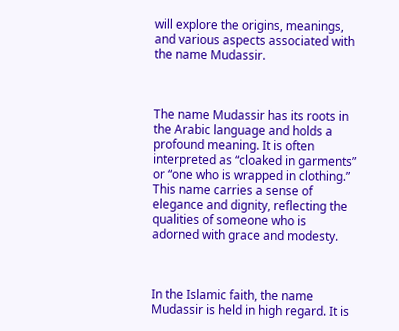will explore the origins, meanings, and various aspects associated with the name Mudassir.



The name Mudassir has its roots in the Arabic language and holds a profound meaning. It is often interpreted as “cloaked in garments” or “one who is wrapped in clothing.” This name carries a sense of elegance and dignity, reflecting the qualities of someone who is adorned with grace and modesty.



In the Islamic faith, the name Mudassir is held in high regard. It is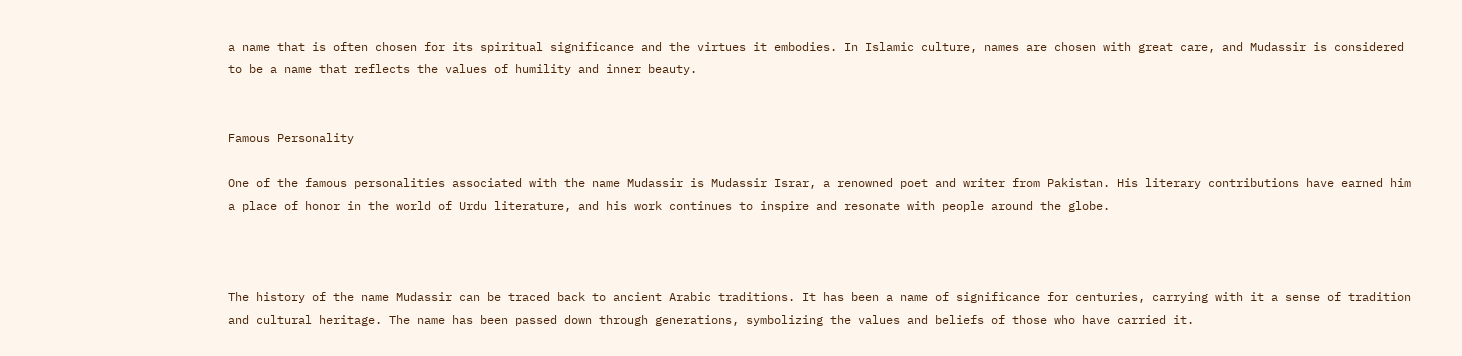a name that is often chosen for its spiritual significance and the virtues it embodies. In Islamic culture, names are chosen with great care, and Mudassir is considered to be a name that reflects the values of humility and inner beauty.


Famous Personality

One of the famous personalities associated with the name Mudassir is Mudassir Israr, a renowned poet and writer from Pakistan. His literary contributions have earned him a place of honor in the world of Urdu literature, and his work continues to inspire and resonate with people around the globe.



The history of the name Mudassir can be traced back to ancient Arabic traditions. It has been a name of significance for centuries, carrying with it a sense of tradition and cultural heritage. The name has been passed down through generations, symbolizing the values and beliefs of those who have carried it.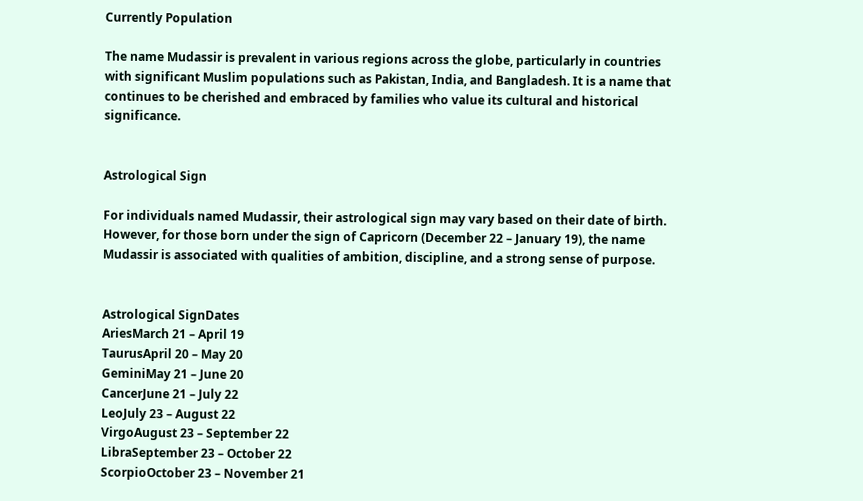Currently Population

The name Mudassir is prevalent in various regions across the globe, particularly in countries with significant Muslim populations such as Pakistan, India, and Bangladesh. It is a name that continues to be cherished and embraced by families who value its cultural and historical significance.


Astrological Sign

For individuals named Mudassir, their astrological sign may vary based on their date of birth. However, for those born under the sign of Capricorn (December 22 – January 19), the name Mudassir is associated with qualities of ambition, discipline, and a strong sense of purpose.


Astrological SignDates
AriesMarch 21 – April 19
TaurusApril 20 – May 20
GeminiMay 21 – June 20
CancerJune 21 – July 22
LeoJuly 23 – August 22
VirgoAugust 23 – September 22
LibraSeptember 23 – October 22
ScorpioOctober 23 – November 21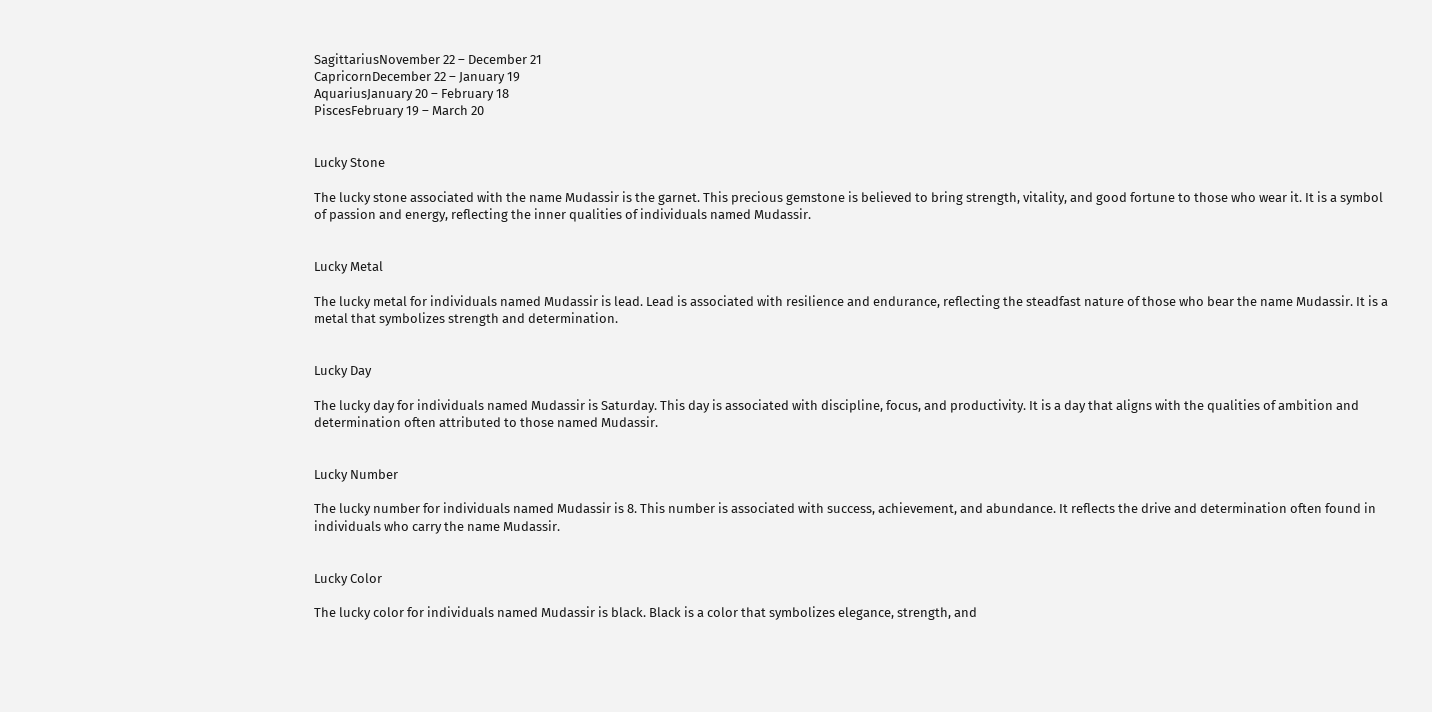SagittariusNovember 22 – December 21
CapricornDecember 22 – January 19
AquariusJanuary 20 – February 18
PiscesFebruary 19 – March 20


Lucky Stone

The lucky stone associated with the name Mudassir is the garnet. This precious gemstone is believed to bring strength, vitality, and good fortune to those who wear it. It is a symbol of passion and energy, reflecting the inner qualities of individuals named Mudassir.


Lucky Metal

The lucky metal for individuals named Mudassir is lead. Lead is associated with resilience and endurance, reflecting the steadfast nature of those who bear the name Mudassir. It is a metal that symbolizes strength and determination.


Lucky Day

The lucky day for individuals named Mudassir is Saturday. This day is associated with discipline, focus, and productivity. It is a day that aligns with the qualities of ambition and determination often attributed to those named Mudassir.


Lucky Number

The lucky number for individuals named Mudassir is 8. This number is associated with success, achievement, and abundance. It reflects the drive and determination often found in individuals who carry the name Mudassir.


Lucky Color

The lucky color for individuals named Mudassir is black. Black is a color that symbolizes elegance, strength, and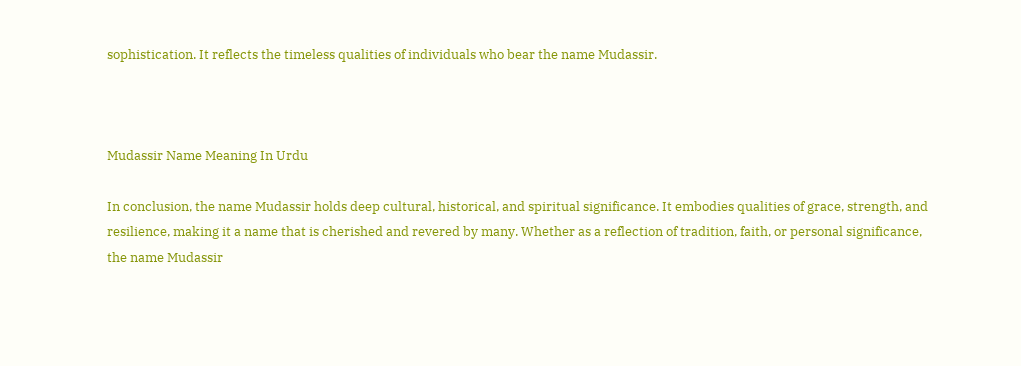sophistication. It reflects the timeless qualities of individuals who bear the name Mudassir.



Mudassir Name Meaning In Urdu

In conclusion, the name Mudassir holds deep cultural, historical, and spiritual significance. It embodies qualities of grace, strength, and resilience, making it a name that is cherished and revered by many. Whether as a reflection of tradition, faith, or personal significance, the name Mudassir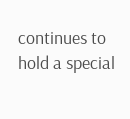continues to hold a special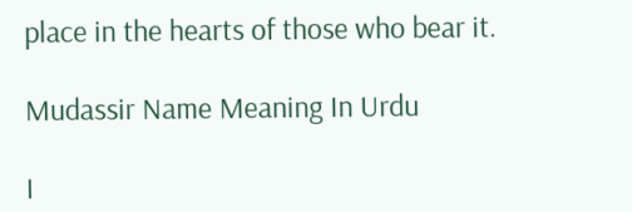place in the hearts of those who bear it.

Mudassir Name Meaning In Urdu

I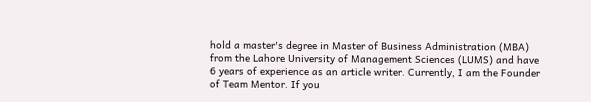hold a master's degree in Master of Business Administration (MBA) from the Lahore University of Management Sciences (LUMS) and have 6 years of experience as an article writer. Currently, I am the Founder of Team Mentor. If you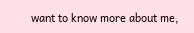want to know more about me,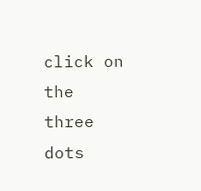click on the three dots